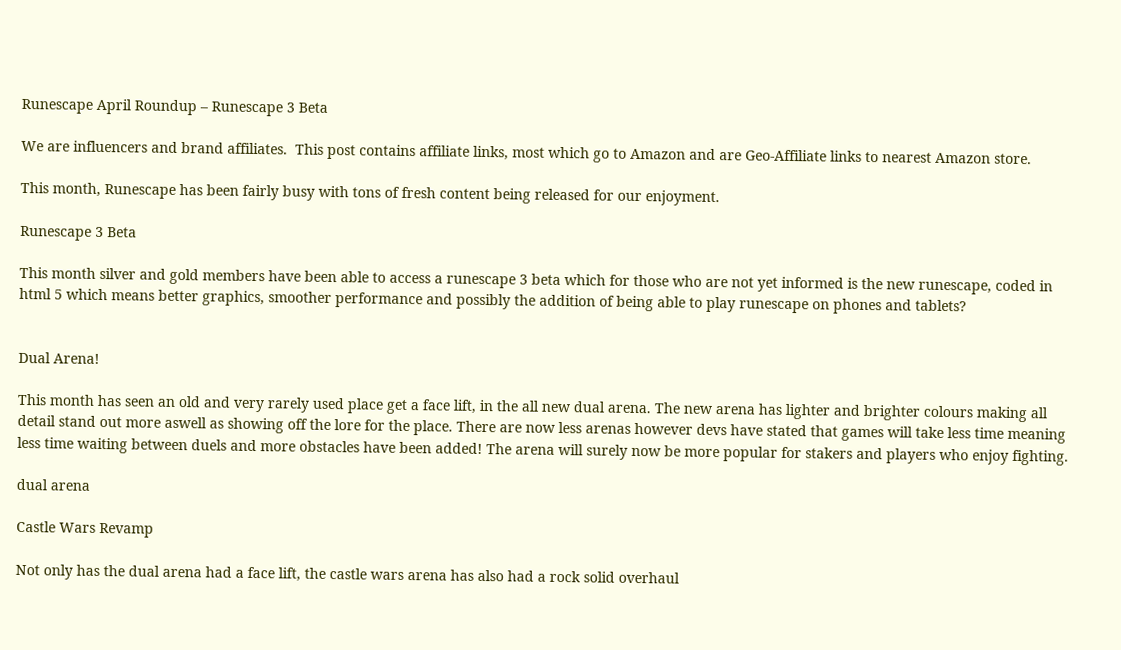Runescape April Roundup – Runescape 3 Beta

We are influencers and brand affiliates.  This post contains affiliate links, most which go to Amazon and are Geo-Affiliate links to nearest Amazon store.

This month, Runescape has been fairly busy with tons of fresh content being released for our enjoyment.

Runescape 3 Beta

This month silver and gold members have been able to access a runescape 3 beta which for those who are not yet informed is the new runescape, coded in html 5 which means better graphics, smoother performance and possibly the addition of being able to play runescape on phones and tablets?


Dual Arena!

This month has seen an old and very rarely used place get a face lift, in the all new dual arena. The new arena has lighter and brighter colours making all detail stand out more aswell as showing off the lore for the place. There are now less arenas however devs have stated that games will take less time meaning less time waiting between duels and more obstacles have been added! The arena will surely now be more popular for stakers and players who enjoy fighting.

dual arena

Castle Wars Revamp

Not only has the dual arena had a face lift, the castle wars arena has also had a rock solid overhaul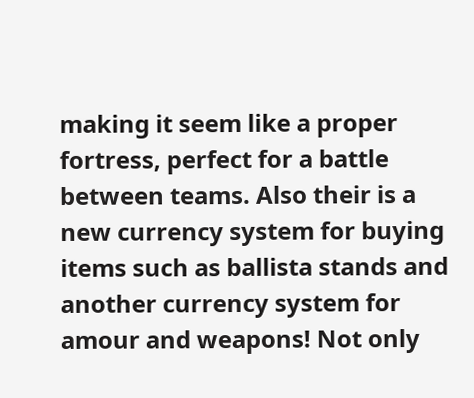making it seem like a proper fortress, perfect for a battle between teams. Also their is a new currency system for buying items such as ballista stands and another currency system for amour and weapons! Not only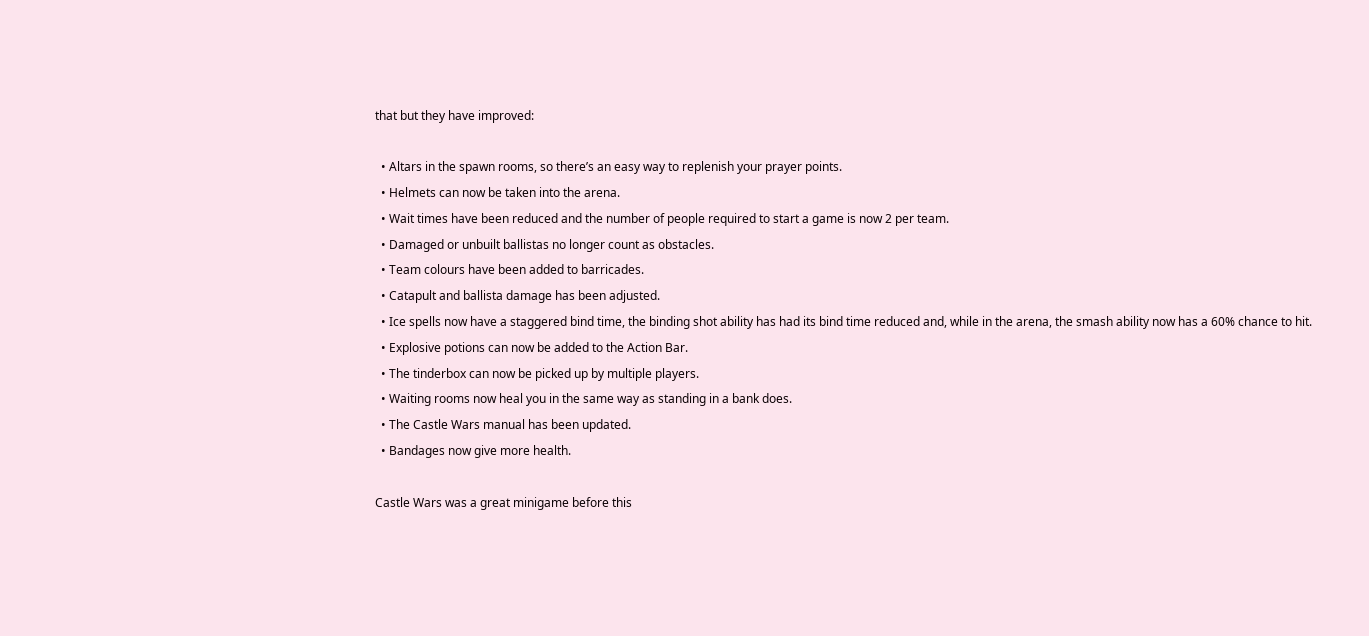that but they have improved:

  • Altars in the spawn rooms, so there’s an easy way to replenish your prayer points.
  • Helmets can now be taken into the arena.
  • Wait times have been reduced and the number of people required to start a game is now 2 per team.
  • Damaged or unbuilt ballistas no longer count as obstacles.
  • Team colours have been added to barricades.
  • Catapult and ballista damage has been adjusted.
  • Ice spells now have a staggered bind time, the binding shot ability has had its bind time reduced and, while in the arena, the smash ability now has a 60% chance to hit.
  • Explosive potions can now be added to the Action Bar.
  • The tinderbox can now be picked up by multiple players.
  • Waiting rooms now heal you in the same way as standing in a bank does.
  • The Castle Wars manual has been updated.
  • Bandages now give more health.

Castle Wars was a great minigame before this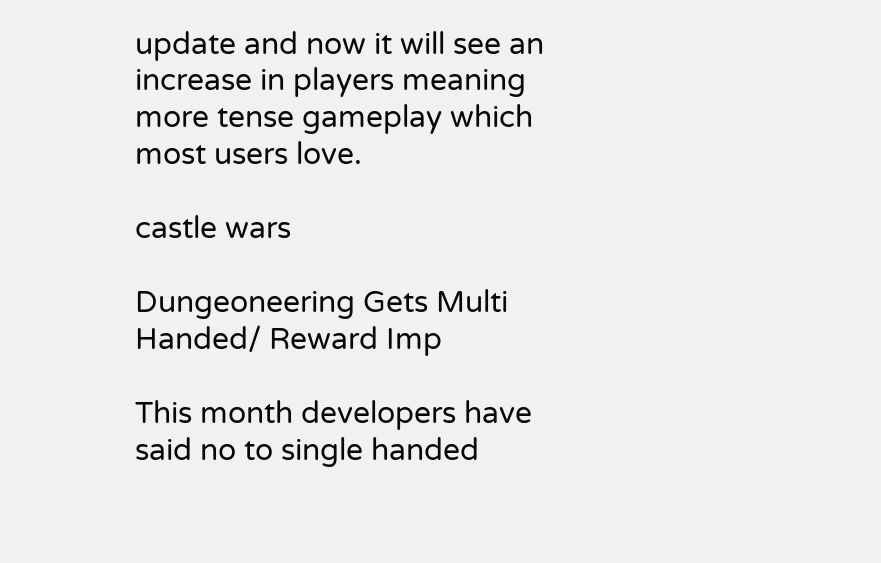update and now it will see an increase in players meaning more tense gameplay which most users love.

castle wars

Dungeoneering Gets Multi Handed/ Reward Imp

This month developers have said no to single handed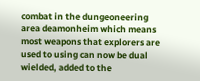combat in the dungeoneering area deamonheim which means most weapons that explorers are used to using can now be dual wielded, added to the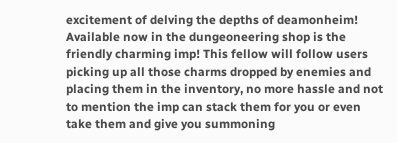excitement of delving the depths of deamonheim! Available now in the dungeoneering shop is the friendly charming imp! This fellow will follow users picking up all those charms dropped by enemies and placing them in the inventory, no more hassle and not to mention the imp can stack them for you or even take them and give you summoning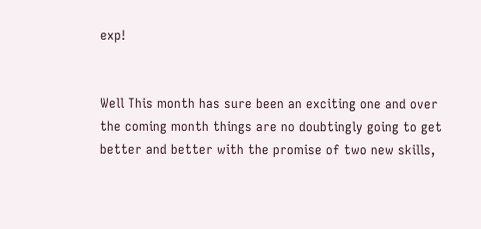exp!


Well This month has sure been an exciting one and over the coming month things are no doubtingly going to get better and better with the promise of two new skills,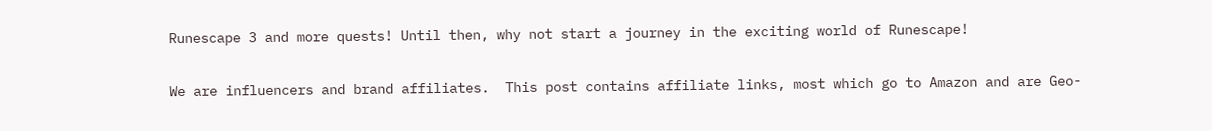Runescape 3 and more quests! Until then, why not start a journey in the exciting world of Runescape!

We are influencers and brand affiliates.  This post contains affiliate links, most which go to Amazon and are Geo-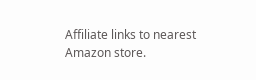Affiliate links to nearest Amazon store.